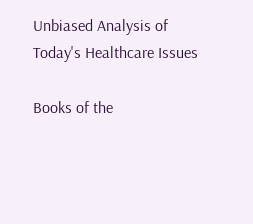Unbiased Analysis of Today's Healthcare Issues

Books of the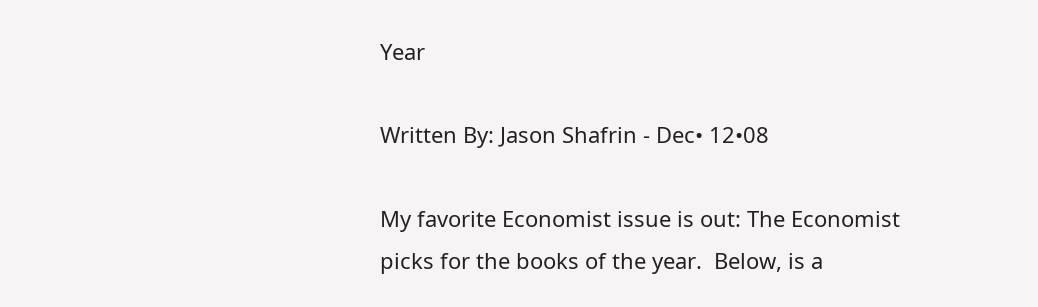Year

Written By: Jason Shafrin - Dec• 12•08

My favorite Economist issue is out: The Economist picks for the books of the year.  Below, is a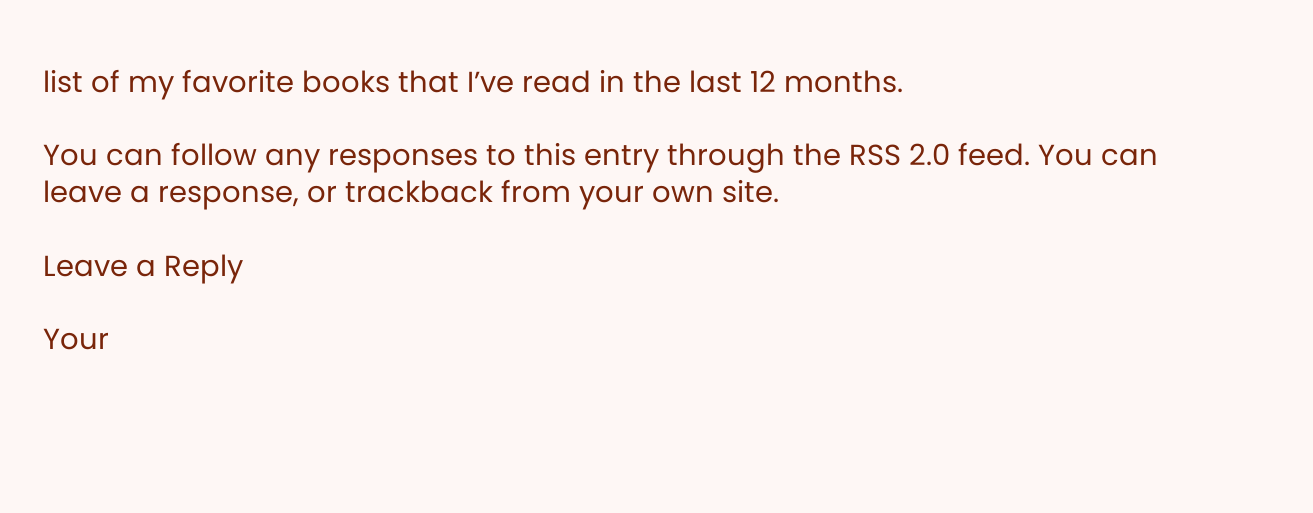list of my favorite books that I’ve read in the last 12 months.

You can follow any responses to this entry through the RSS 2.0 feed. You can leave a response, or trackback from your own site.

Leave a Reply

Your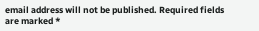email address will not be published. Required fields are marked *